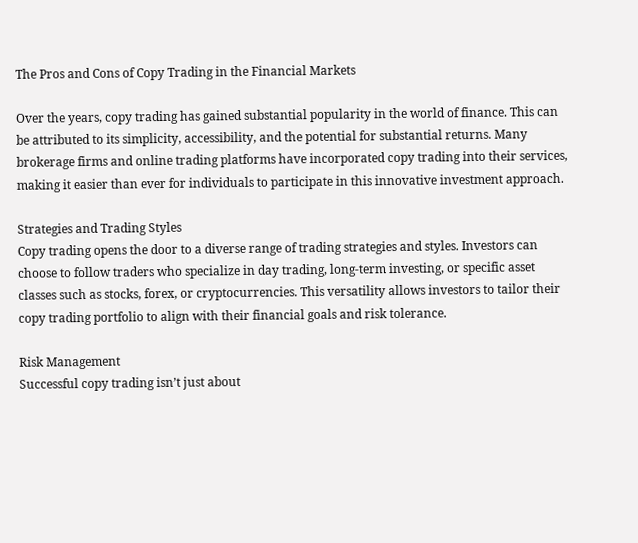The Pros and Cons of Copy Trading in the Financial Markets

Over the years, copy trading has gained substantial popularity in the world of finance. This can be attributed to its simplicity, accessibility, and the potential for substantial returns. Many brokerage firms and online trading platforms have incorporated copy trading into their services, making it easier than ever for individuals to participate in this innovative investment approach.

Strategies and Trading Styles
Copy trading opens the door to a diverse range of trading strategies and styles. Investors can choose to follow traders who specialize in day trading, long-term investing, or specific asset classes such as stocks, forex, or cryptocurrencies. This versatility allows investors to tailor their copy trading portfolio to align with their financial goals and risk tolerance.

Risk Management
Successful copy trading isn’t just about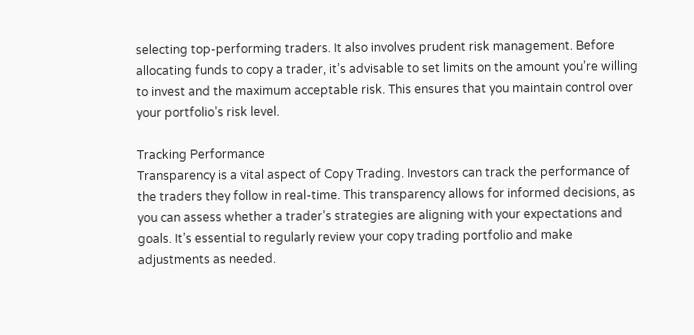selecting top-performing traders. It also involves prudent risk management. Before allocating funds to copy a trader, it’s advisable to set limits on the amount you’re willing to invest and the maximum acceptable risk. This ensures that you maintain control over your portfolio’s risk level.

Tracking Performance
Transparency is a vital aspect of Copy Trading. Investors can track the performance of the traders they follow in real-time. This transparency allows for informed decisions, as you can assess whether a trader’s strategies are aligning with your expectations and goals. It’s essential to regularly review your copy trading portfolio and make adjustments as needed.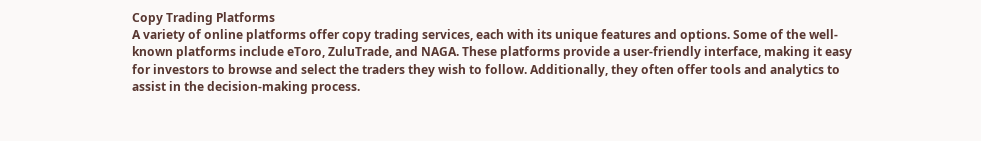Copy Trading Platforms
A variety of online platforms offer copy trading services, each with its unique features and options. Some of the well-known platforms include eToro, ZuluTrade, and NAGA. These platforms provide a user-friendly interface, making it easy for investors to browse and select the traders they wish to follow. Additionally, they often offer tools and analytics to assist in the decision-making process.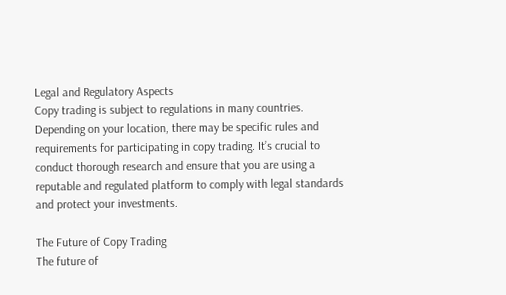Legal and Regulatory Aspects
Copy trading is subject to regulations in many countries. Depending on your location, there may be specific rules and requirements for participating in copy trading. It’s crucial to conduct thorough research and ensure that you are using a reputable and regulated platform to comply with legal standards and protect your investments.

The Future of Copy Trading
The future of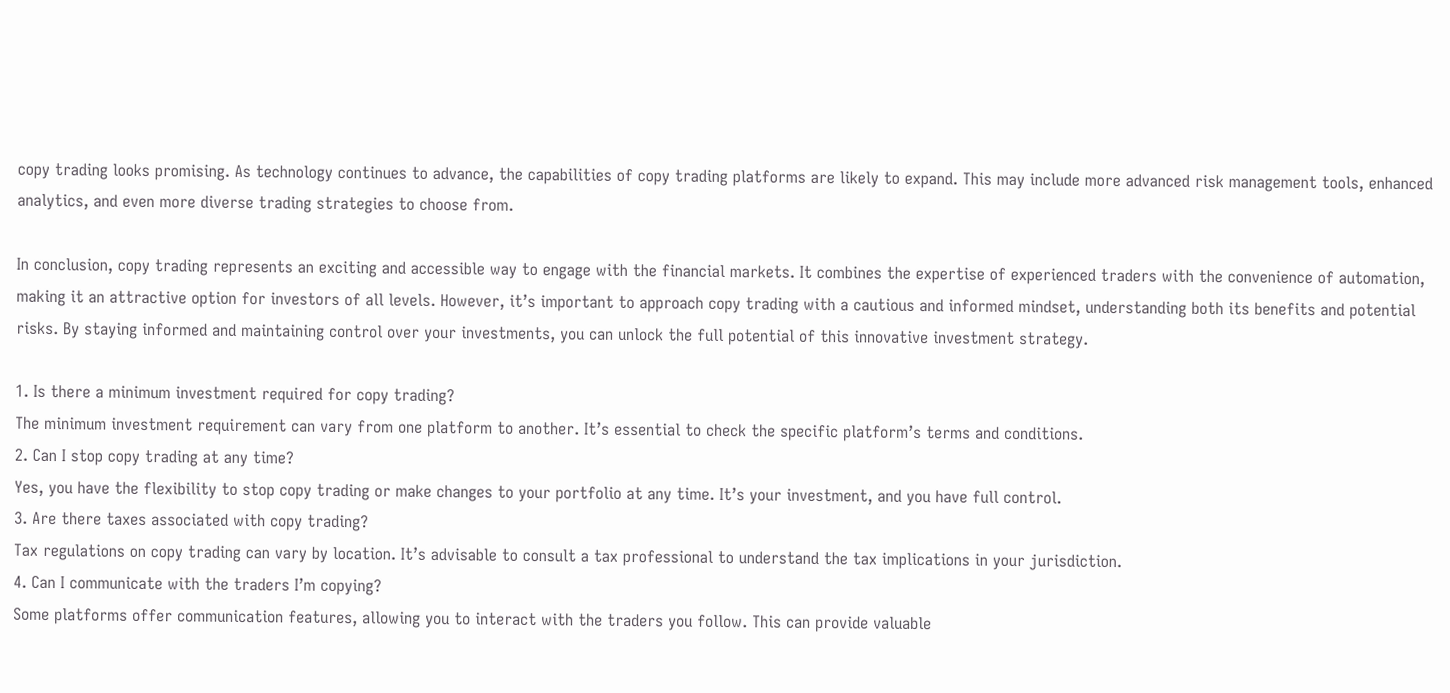copy trading looks promising. As technology continues to advance, the capabilities of copy trading platforms are likely to expand. This may include more advanced risk management tools, enhanced analytics, and even more diverse trading strategies to choose from.

In conclusion, copy trading represents an exciting and accessible way to engage with the financial markets. It combines the expertise of experienced traders with the convenience of automation, making it an attractive option for investors of all levels. However, it’s important to approach copy trading with a cautious and informed mindset, understanding both its benefits and potential risks. By staying informed and maintaining control over your investments, you can unlock the full potential of this innovative investment strategy.

1. Is there a minimum investment required for copy trading?
The minimum investment requirement can vary from one platform to another. It’s essential to check the specific platform’s terms and conditions.
2. Can I stop copy trading at any time?
Yes, you have the flexibility to stop copy trading or make changes to your portfolio at any time. It’s your investment, and you have full control.
3. Are there taxes associated with copy trading?
Tax regulations on copy trading can vary by location. It’s advisable to consult a tax professional to understand the tax implications in your jurisdiction.
4. Can I communicate with the traders I’m copying?
Some platforms offer communication features, allowing you to interact with the traders you follow. This can provide valuable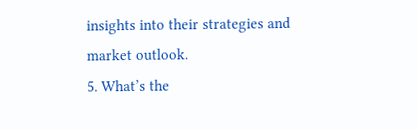insights into their strategies and market outlook.
5. What’s the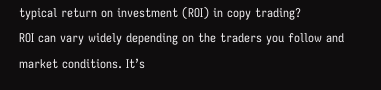typical return on investment (ROI) in copy trading?
ROI can vary widely depending on the traders you follow and market conditions. It’s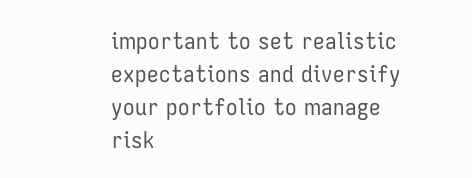important to set realistic expectations and diversify your portfolio to manage risk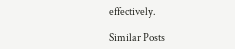effectively.

Similar Posts